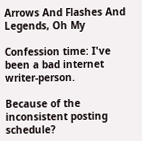Arrows And Flashes And Legends, Oh My

Confession time: I've been a bad internet writer-person.

Because of the inconsistent posting schedule?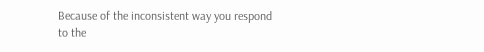Because of the inconsistent way you respond to the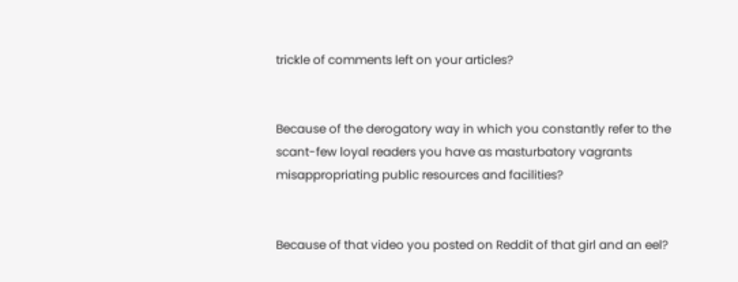trickle of comments left on your articles?


Because of the derogatory way in which you constantly refer to the scant-few loyal readers you have as masturbatory vagrants misappropriating public resources and facilities?


Because of that video you posted on Reddit of that girl and an eel?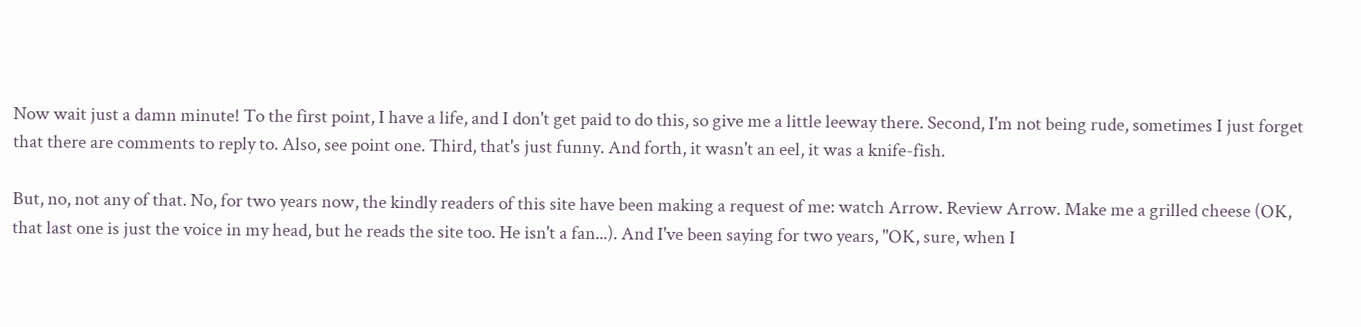Now wait just a damn minute! To the first point, I have a life, and I don't get paid to do this, so give me a little leeway there. Second, I'm not being rude, sometimes I just forget that there are comments to reply to. Also, see point one. Third, that's just funny. And forth, it wasn't an eel, it was a knife-fish.

But, no, not any of that. No, for two years now, the kindly readers of this site have been making a request of me: watch Arrow. Review Arrow. Make me a grilled cheese (OK, that last one is just the voice in my head, but he reads the site too. He isn't a fan...). And I've been saying for two years, "OK, sure, when I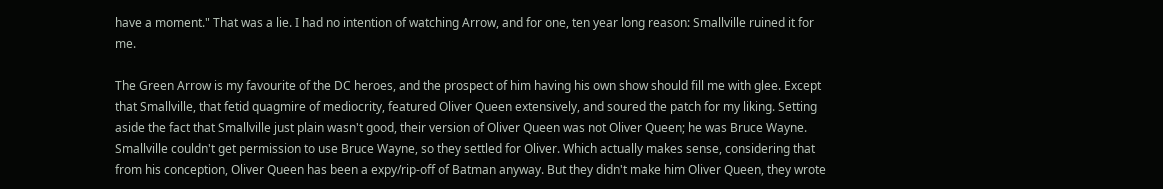have a moment." That was a lie. I had no intention of watching Arrow, and for one, ten year long reason: Smallville ruined it for me.

The Green Arrow is my favourite of the DC heroes, and the prospect of him having his own show should fill me with glee. Except that Smallville, that fetid quagmire of mediocrity, featured Oliver Queen extensively, and soured the patch for my liking. Setting aside the fact that Smallville just plain wasn't good, their version of Oliver Queen was not Oliver Queen; he was Bruce Wayne. Smallville couldn't get permission to use Bruce Wayne, so they settled for Oliver. Which actually makes sense, considering that from his conception, Oliver Queen has been a expy/rip-off of Batman anyway. But they didn't make him Oliver Queen, they wrote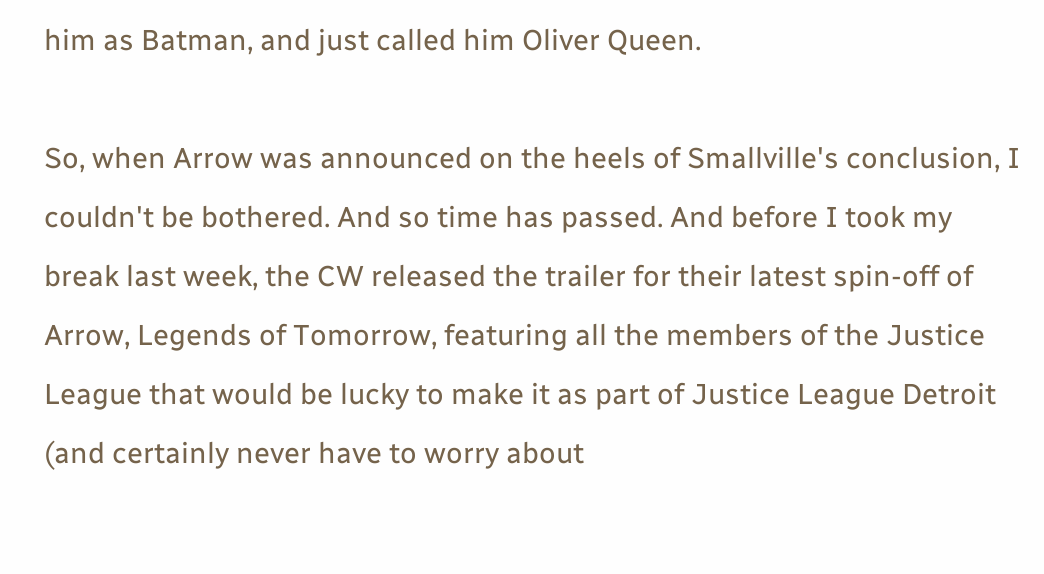him as Batman, and just called him Oliver Queen.

So, when Arrow was announced on the heels of Smallville's conclusion, I couldn't be bothered. And so time has passed. And before I took my break last week, the CW released the trailer for their latest spin-off of Arrow, Legends of Tomorrow, featuring all the members of the Justice League that would be lucky to make it as part of Justice League Detroit (and certainly never have to worry about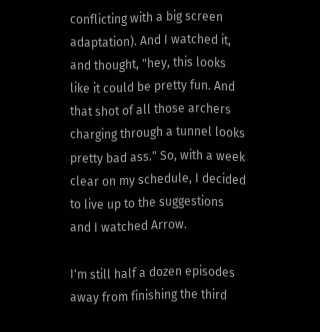conflicting with a big screen adaptation). And I watched it, and thought, "hey, this looks like it could be pretty fun. And that shot of all those archers charging through a tunnel looks pretty bad ass." So, with a week clear on my schedule, I decided to live up to the suggestions and I watched Arrow.

I'm still half a dozen episodes away from finishing the third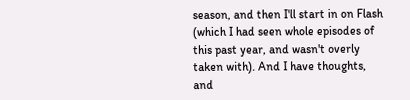season, and then I'll start in on Flash (which I had seen whole episodes of this past year, and wasn't overly taken with). And I have thoughts, and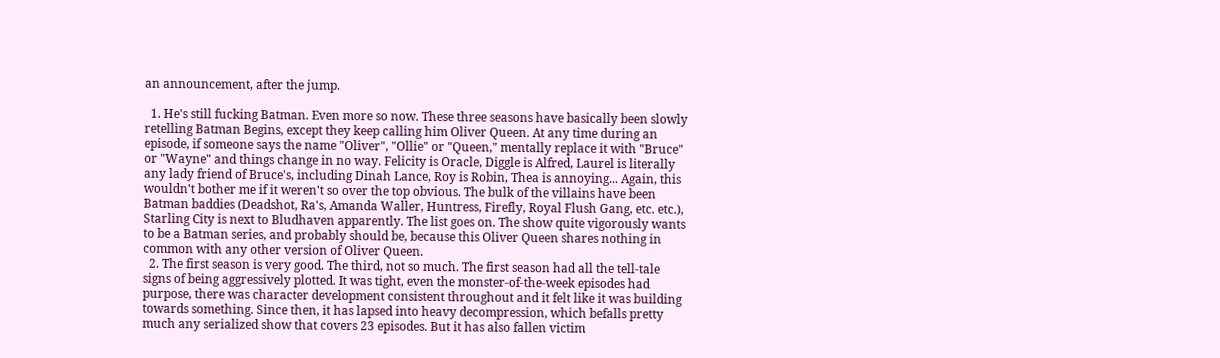an announcement, after the jump.

  1. He's still fucking Batman. Even more so now. These three seasons have basically been slowly retelling Batman Begins, except they keep calling him Oliver Queen. At any time during an episode, if someone says the name "Oliver", "Ollie" or "Queen," mentally replace it with "Bruce" or "Wayne" and things change in no way. Felicity is Oracle, Diggle is Alfred, Laurel is literally any lady friend of Bruce's, including Dinah Lance, Roy is Robin, Thea is annoying... Again, this wouldn't bother me if it weren't so over the top obvious. The bulk of the villains have been Batman baddies (Deadshot, Ra's, Amanda Waller, Huntress, Firefly, Royal Flush Gang, etc. etc.), Starling City is next to Bludhaven apparently. The list goes on. The show quite vigorously wants to be a Batman series, and probably should be, because this Oliver Queen shares nothing in common with any other version of Oliver Queen.
  2. The first season is very good. The third, not so much. The first season had all the tell-tale signs of being aggressively plotted. It was tight, even the monster-of-the-week episodes had purpose, there was character development consistent throughout and it felt like it was building towards something. Since then, it has lapsed into heavy decompression, which befalls pretty much any serialized show that covers 23 episodes. But it has also fallen victim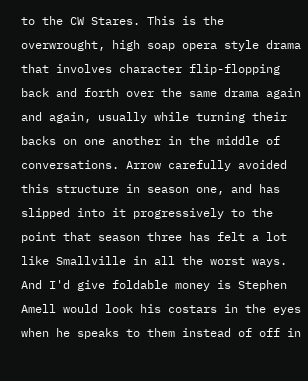to the CW Stares. This is the overwrought, high soap opera style drama that involves character flip-flopping back and forth over the same drama again and again, usually while turning their backs on one another in the middle of conversations. Arrow carefully avoided this structure in season one, and has slipped into it progressively to the point that season three has felt a lot like Smallville in all the worst ways. And I'd give foldable money is Stephen Amell would look his costars in the eyes when he speaks to them instead of off in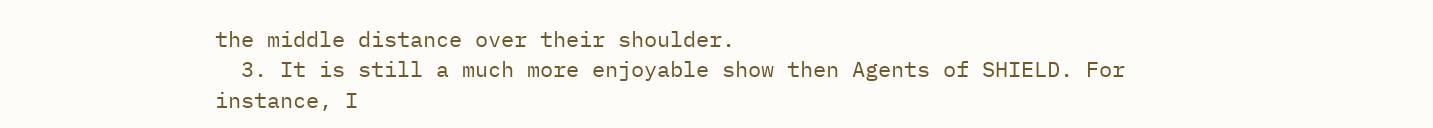the middle distance over their shoulder.
  3. It is still a much more enjoyable show then Agents of SHIELD. For instance, I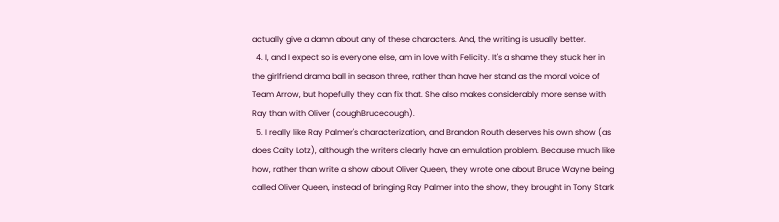actually give a damn about any of these characters. And, the writing is usually better.
  4. I, and I expect so is everyone else, am in love with Felicity. It's a shame they stuck her in the girlfriend drama ball in season three, rather than have her stand as the moral voice of Team Arrow, but hopefully they can fix that. She also makes considerably more sense with Ray than with Oliver (coughBrucecough).
  5. I really like Ray Palmer's characterization, and Brandon Routh deserves his own show (as does Caity Lotz), although the writers clearly have an emulation problem. Because much like how, rather than write a show about Oliver Queen, they wrote one about Bruce Wayne being called Oliver Queen, instead of bringing Ray Palmer into the show, they brought in Tony Stark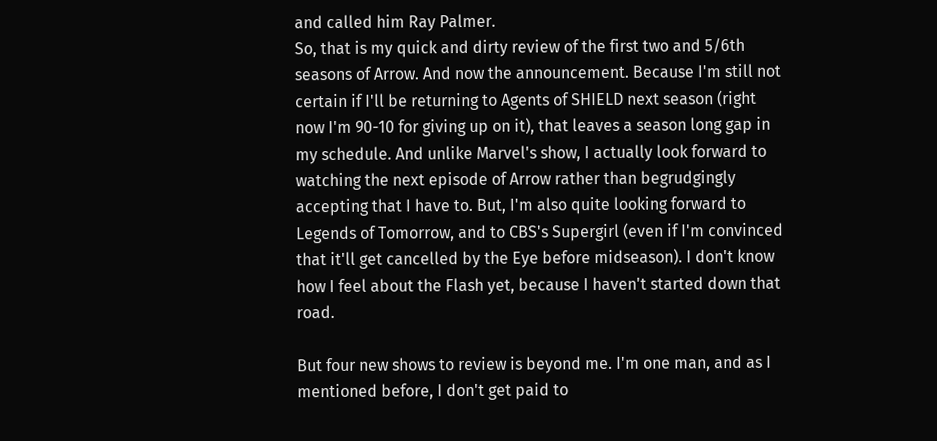and called him Ray Palmer.
So, that is my quick and dirty review of the first two and 5/6th seasons of Arrow. And now the announcement. Because I'm still not certain if I'll be returning to Agents of SHIELD next season (right now I'm 90-10 for giving up on it), that leaves a season long gap in my schedule. And unlike Marvel's show, I actually look forward to watching the next episode of Arrow rather than begrudgingly accepting that I have to. But, I'm also quite looking forward to Legends of Tomorrow, and to CBS's Supergirl (even if I'm convinced that it'll get cancelled by the Eye before midseason). I don't know how I feel about the Flash yet, because I haven't started down that road.

But four new shows to review is beyond me. I'm one man, and as I mentioned before, I don't get paid to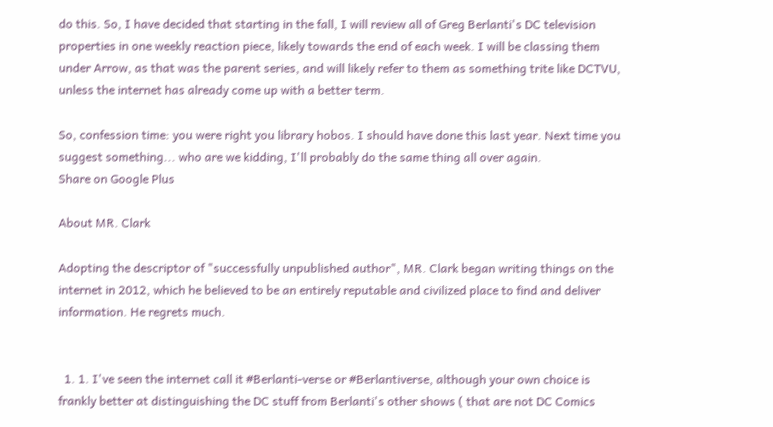do this. So, I have decided that starting in the fall, I will review all of Greg Berlanti's DC television properties in one weekly reaction piece, likely towards the end of each week. I will be classing them under Arrow, as that was the parent series, and will likely refer to them as something trite like DCTVU, unless the internet has already come up with a better term.

So, confession time: you were right you library hobos. I should have done this last year. Next time you suggest something... who are we kidding, I'll probably do the same thing all over again.
Share on Google Plus

About MR. Clark

Adopting the descriptor of "successfully unpublished author", MR. Clark began writing things on the internet in 2012, which he believed to be an entirely reputable and civilized place to find and deliver information. He regrets much.


  1. 1. I've seen the internet call it #Berlanti-verse or #Berlantiverse, although your own choice is frankly better at distinguishing the DC stuff from Berlanti's other shows ( that are not DC Comics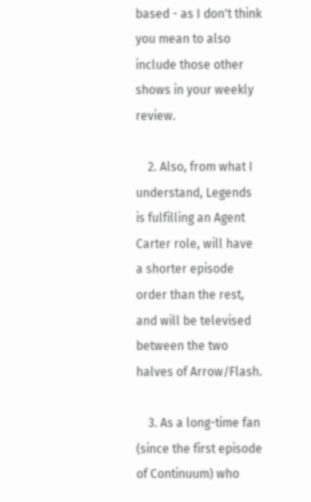based - as I don't think you mean to also include those other shows in your weekly review.

    2. Also, from what I understand, Legends is fulfilling an Agent Carter role, will have a shorter episode order than the rest, and will be televised between the two halves of Arrow/Flash.

    3. As a long-time fan (since the first episode of Continuum) who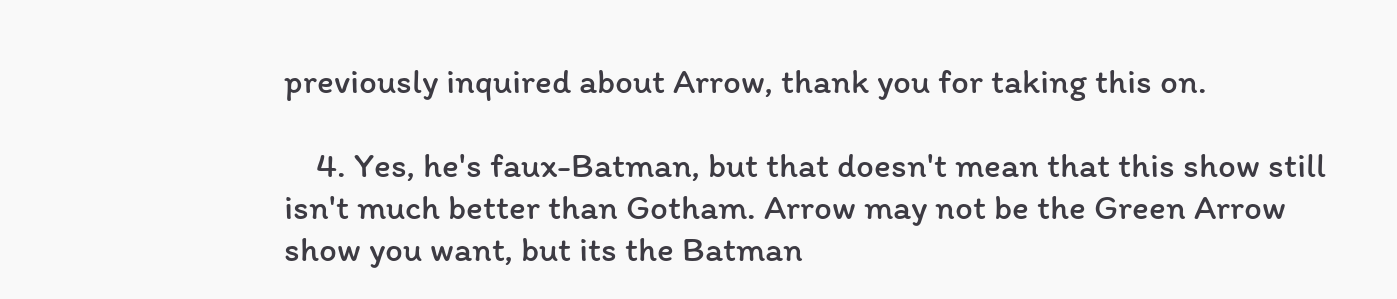previously inquired about Arrow, thank you for taking this on.

    4. Yes, he's faux-Batman, but that doesn't mean that this show still isn't much better than Gotham. Arrow may not be the Green Arrow show you want, but its the Batman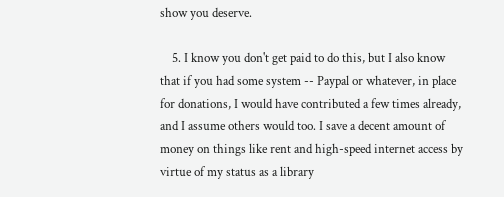show you deserve.

    5. I know you don't get paid to do this, but I also know that if you had some system -- Paypal or whatever, in place for donations, I would have contributed a few times already, and I assume others would too. I save a decent amount of money on things like rent and high-speed internet access by virtue of my status as a library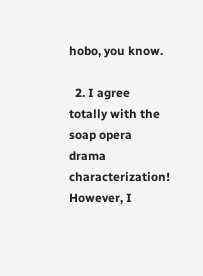hobo, you know.

  2. I agree totally with the soap opera drama characterization! However, I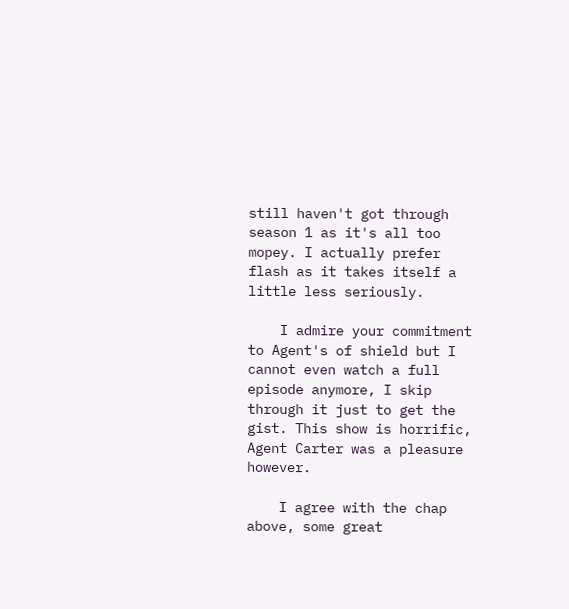still haven't got through season 1 as it's all too mopey. I actually prefer flash as it takes itself a little less seriously.

    I admire your commitment to Agent's of shield but I cannot even watch a full episode anymore, I skip through it just to get the gist. This show is horrific, Agent Carter was a pleasure however.

    I agree with the chap above, some great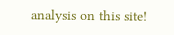analysis on this site!